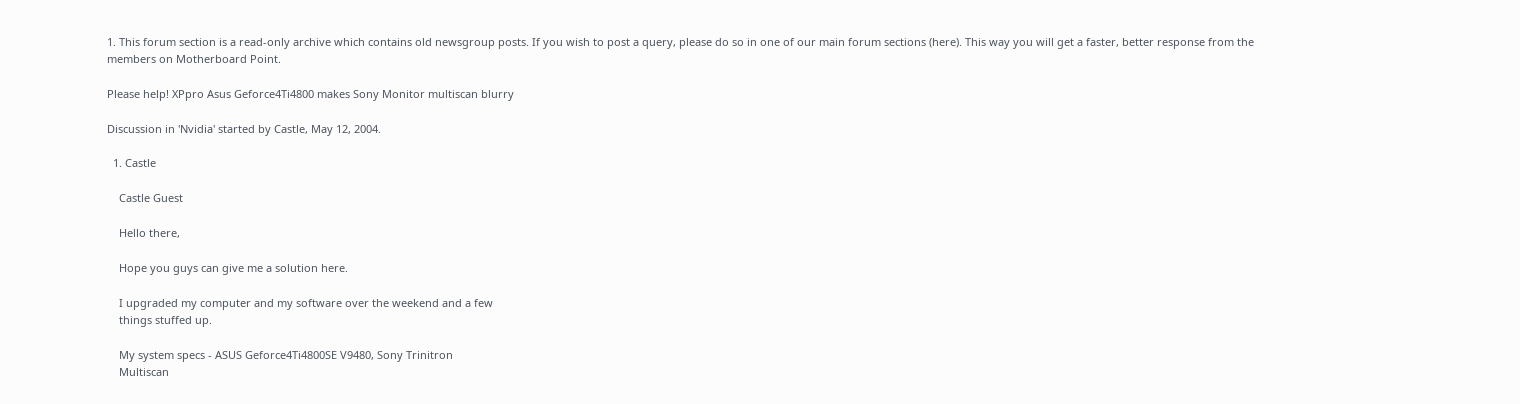1. This forum section is a read-only archive which contains old newsgroup posts. If you wish to post a query, please do so in one of our main forum sections (here). This way you will get a faster, better response from the members on Motherboard Point.

Please help! XPpro Asus Geforce4Ti4800 makes Sony Monitor multiscan blurry

Discussion in 'Nvidia' started by Castle, May 12, 2004.

  1. Castle

    Castle Guest

    Hello there,

    Hope you guys can give me a solution here.

    I upgraded my computer and my software over the weekend and a few
    things stuffed up.

    My system specs - ASUS Geforce4Ti4800SE V9480, Sony Trinitron
    Multiscan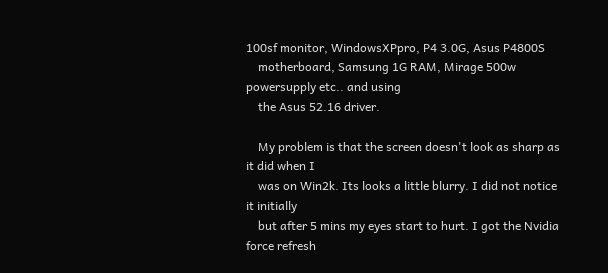100sf monitor, WindowsXPpro, P4 3.0G, Asus P4800S
    motherboard, Samsung 1G RAM, Mirage 500w powersupply etc.. and using
    the Asus 52.16 driver.

    My problem is that the screen doesn't look as sharp as it did when I
    was on Win2k. Its looks a little blurry. I did not notice it initially
    but after 5 mins my eyes start to hurt. I got the Nvidia force refresh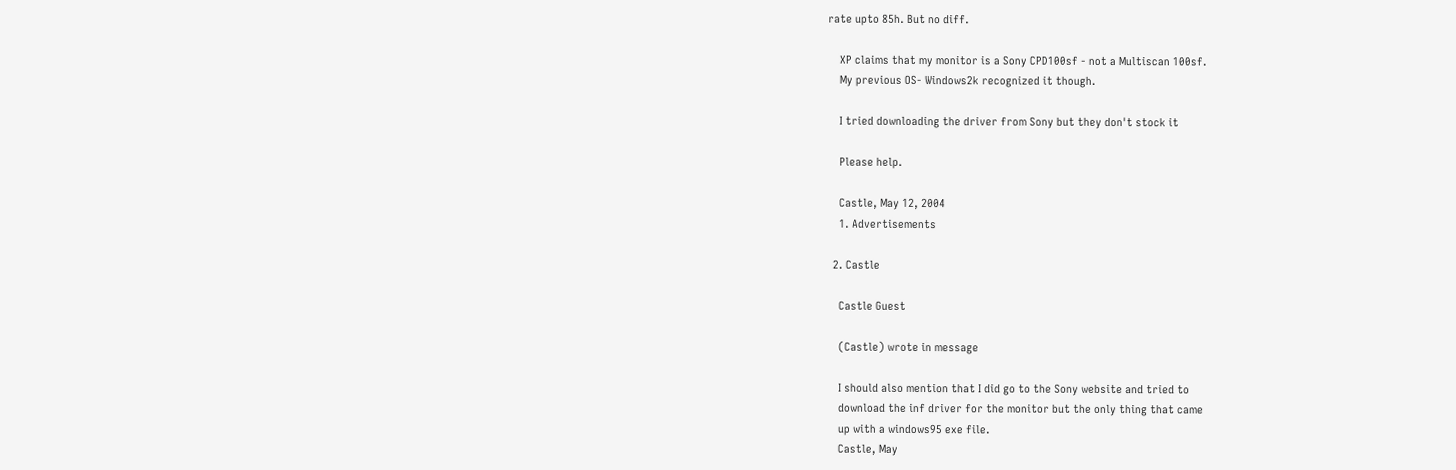rate upto 85h. But no diff.

    XP claims that my monitor is a Sony CPD100sf - not a Multiscan 100sf.
    My previous OS- Windows2k recognized it though.

    I tried downloading the driver from Sony but they don't stock it

    Please help.

    Castle, May 12, 2004
    1. Advertisements

  2. Castle

    Castle Guest

    (Castle) wrote in message

    I should also mention that I did go to the Sony website and tried to
    download the inf driver for the monitor but the only thing that came
    up with a windows95 exe file.
    Castle, May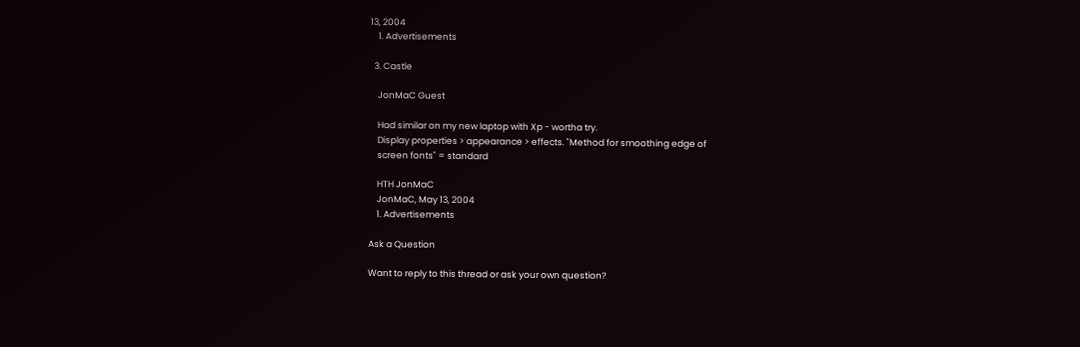13, 2004
    1. Advertisements

  3. Castle

    JonMaC Guest

    Had similar on my new laptop with Xp - wortha try.
    Display properties > appearance > effects. "Method for smoothing edge of
    screen fonts" = standard

    HTH JonMaC
    JonMaC, May 13, 2004
    1. Advertisements

Ask a Question

Want to reply to this thread or ask your own question?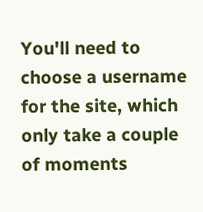You'll need to choose a username for the site, which only take a couple of moments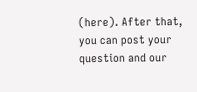(here). After that, you can post your question and our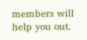members will help you out.